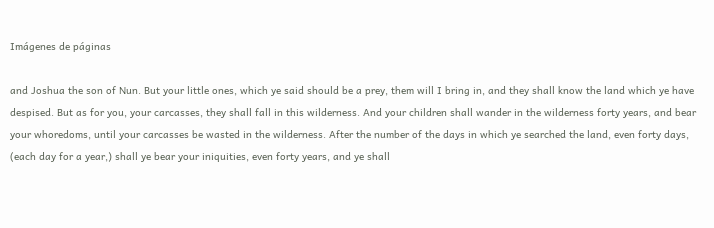Imágenes de páginas

and Joshua the son of Nun. But your little ones, which ye said should be a prey, them will I bring in, and they shall know the land which ye have despised. But as for you, your carcasses, they shall fall in this wilderness. And your children shall wander in the wilderness forty years, and bear your whoredoms, until your carcasses be wasted in the wilderness. After the number of the days in which ye searched the land, even forty days, (each day for a year,) shall ye bear your iniquities, even forty years, and ye shall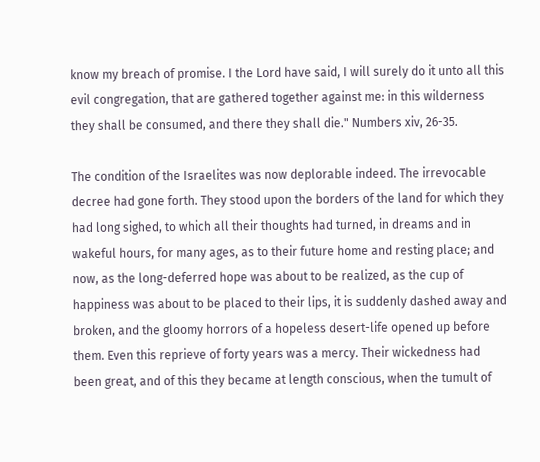know my breach of promise. I the Lord have said, I will surely do it unto all this evil congregation, that are gathered together against me: in this wilderness they shall be consumed, and there they shall die." Numbers xiv, 26-35.

The condition of the Israelites was now deplorable indeed. The irrevocable decree had gone forth. They stood upon the borders of the land for which they had long sighed, to which all their thoughts had turned, in dreams and in wakeful hours, for many ages, as to their future home and resting place; and now, as the long-deferred hope was about to be realized, as the cup of happiness was about to be placed to their lips, it is suddenly dashed away and broken, and the gloomy horrors of a hopeless desert-life opened up before them. Even this reprieve of forty years was a mercy. Their wickedness had been great, and of this they became at length conscious, when the tumult of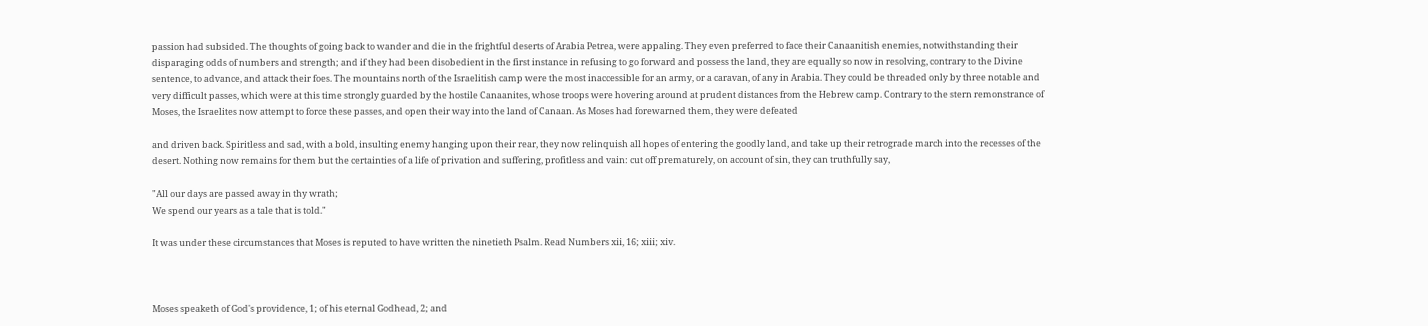passion had subsided. The thoughts of going back to wander and die in the frightful deserts of Arabia Petrea, were appaling. They even preferred to face their Canaanitish enemies, notwithstanding their disparaging odds of numbers and strength; and if they had been disobedient in the first instance in refusing to go forward and possess the land, they are equally so now in resolving, contrary to the Divine sentence, to advance, and attack their foes. The mountains north of the Israelitish camp were the most inaccessible for an army, or a caravan, of any in Arabia. They could be threaded only by three notable and very difficult passes, which were at this time strongly guarded by the hostile Canaanites, whose troops were hovering around at prudent distances from the Hebrew camp. Contrary to the stern remonstrance of Moses, the Israelites now attempt to force these passes, and open their way into the land of Canaan. As Moses had forewarned them, they were defeated

and driven back. Spiritless and sad, with a bold, insulting enemy hanging upon their rear, they now relinquish all hopes of entering the goodly land, and take up their retrograde march into the recesses of the desert. Nothing now remains for them but the certainties of a life of privation and suffering, profitless and vain: cut off prematurely, on account of sin, they can truthfully say,

"All our days are passed away in thy wrath;
We spend our years as a tale that is told."

It was under these circumstances that Moses is reputed to have written the ninetieth Psalm. Read Numbers xii, 16; xiii; xiv.



Moses speaketh of God's providence, 1; of his eternal Godhead, 2; and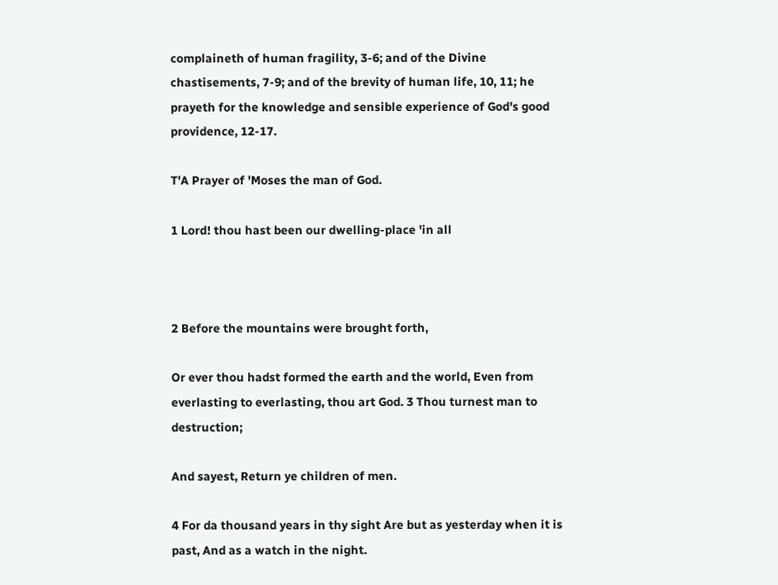complaineth of human fragility, 3-6; and of the Divine chastisements, 7-9; and of the brevity of human life, 10, 11; he prayeth for the knowledge and sensible experience of God's good providence, 12-17.

T'A Prayer of 'Moses the man of God.

1 Lord! thou hast been our dwelling-place 'in all



2 Before the mountains were brought forth,

Or ever thou hadst formed the earth and the world, Even from everlasting to everlasting, thou art God. 3 Thou turnest man to destruction;

And sayest, Return ye children of men.

4 For da thousand years in thy sight Are but as yesterday when it is past, And as a watch in the night.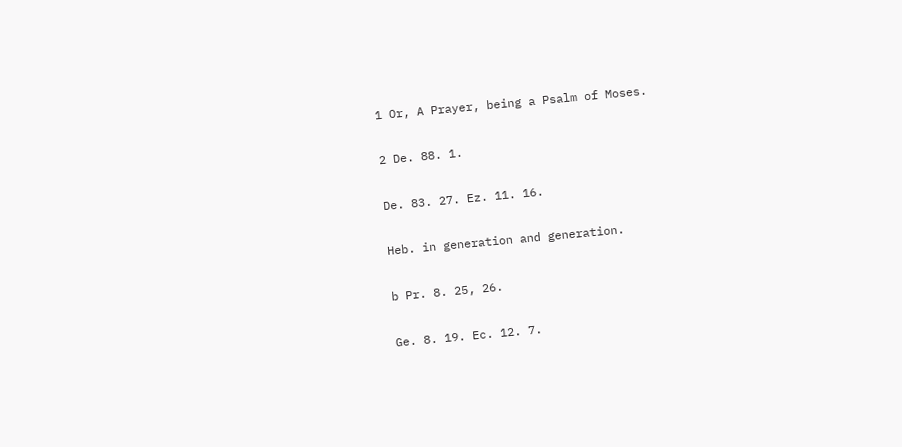1 Or, A Prayer, being a Psalm of Moses.

2 De. 88. 1.

De. 83. 27. Ez. 11. 16.

Heb. in generation and generation.

b Pr. 8. 25, 26.

Ge. 8. 19. Ec. 12. 7.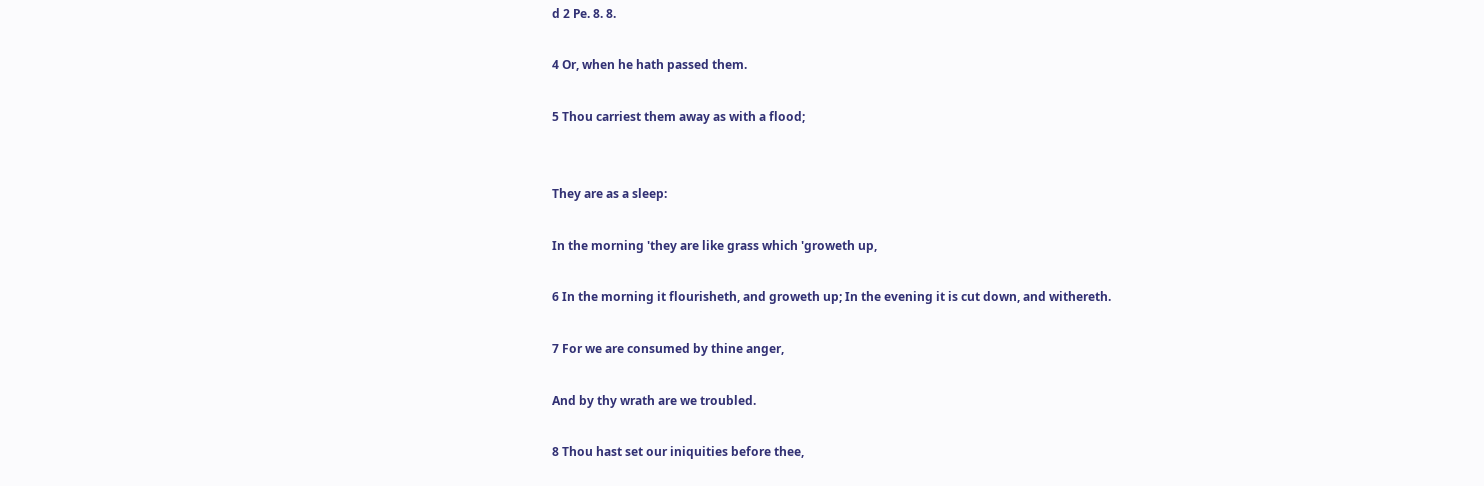d 2 Pe. 8. 8.

4 Or, when he hath passed them.

5 Thou carriest them away as with a flood;


They are as a sleep:

In the morning 'they are like grass which 'groweth up,

6 In the morning it flourisheth, and groweth up; In the evening it is cut down, and withereth.

7 For we are consumed by thine anger,

And by thy wrath are we troubled.

8 Thou hast set our iniquities before thee,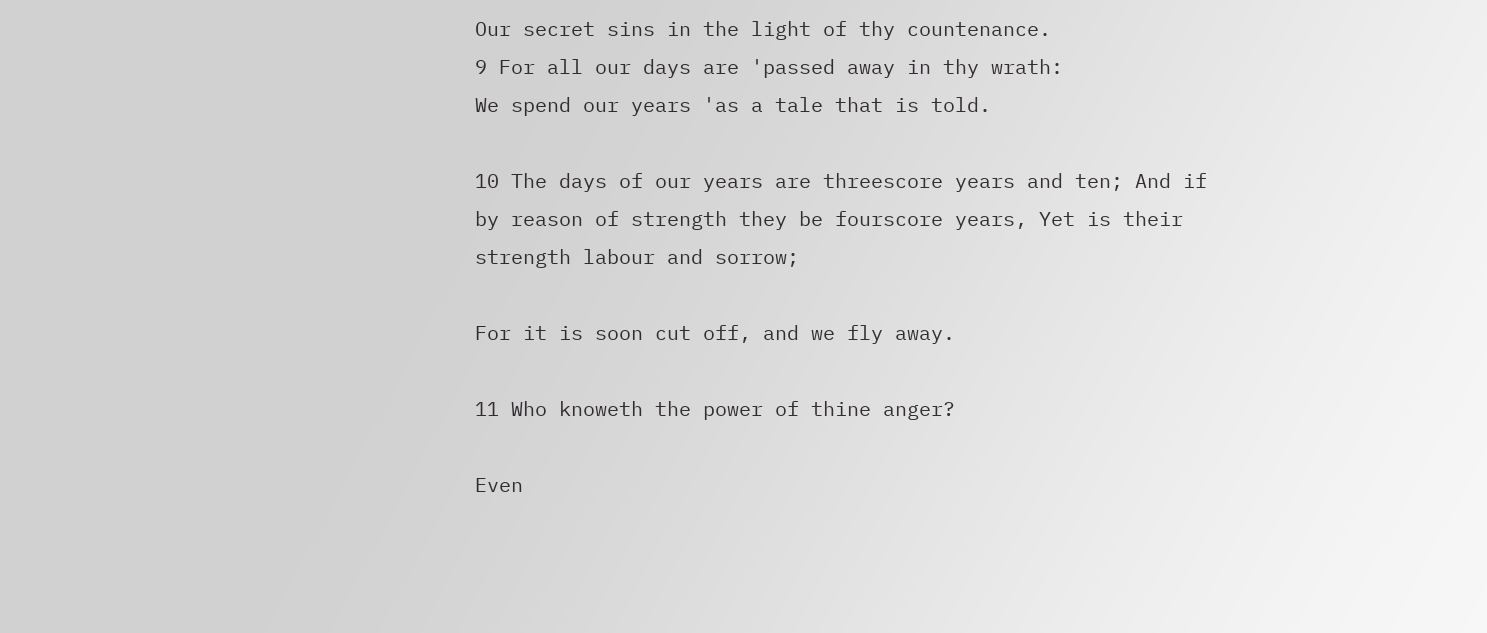Our secret sins in the light of thy countenance.
9 For all our days are 'passed away in thy wrath:
We spend our years 'as a tale that is told.

10 The days of our years are threescore years and ten; And if by reason of strength they be fourscore years, Yet is their strength labour and sorrow;

For it is soon cut off, and we fly away.

11 Who knoweth the power of thine anger?

Even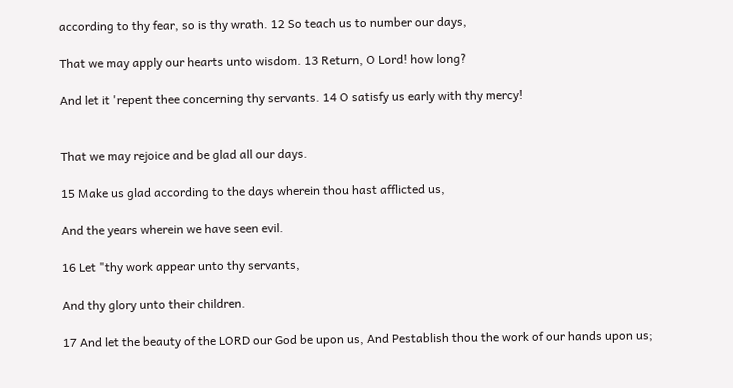according to thy fear, so is thy wrath. 12 So teach us to number our days,

That we may apply our hearts unto wisdom. 13 Return, O Lord! how long?

And let it 'repent thee concerning thy servants. 14 O satisfy us early with thy mercy!


That we may rejoice and be glad all our days.

15 Make us glad according to the days wherein thou hast afflicted us,

And the years wherein we have seen evil.

16 Let "thy work appear unto thy servants,

And thy glory unto their children.

17 And let the beauty of the LORD our God be upon us, And Pestablish thou the work of our hands upon us;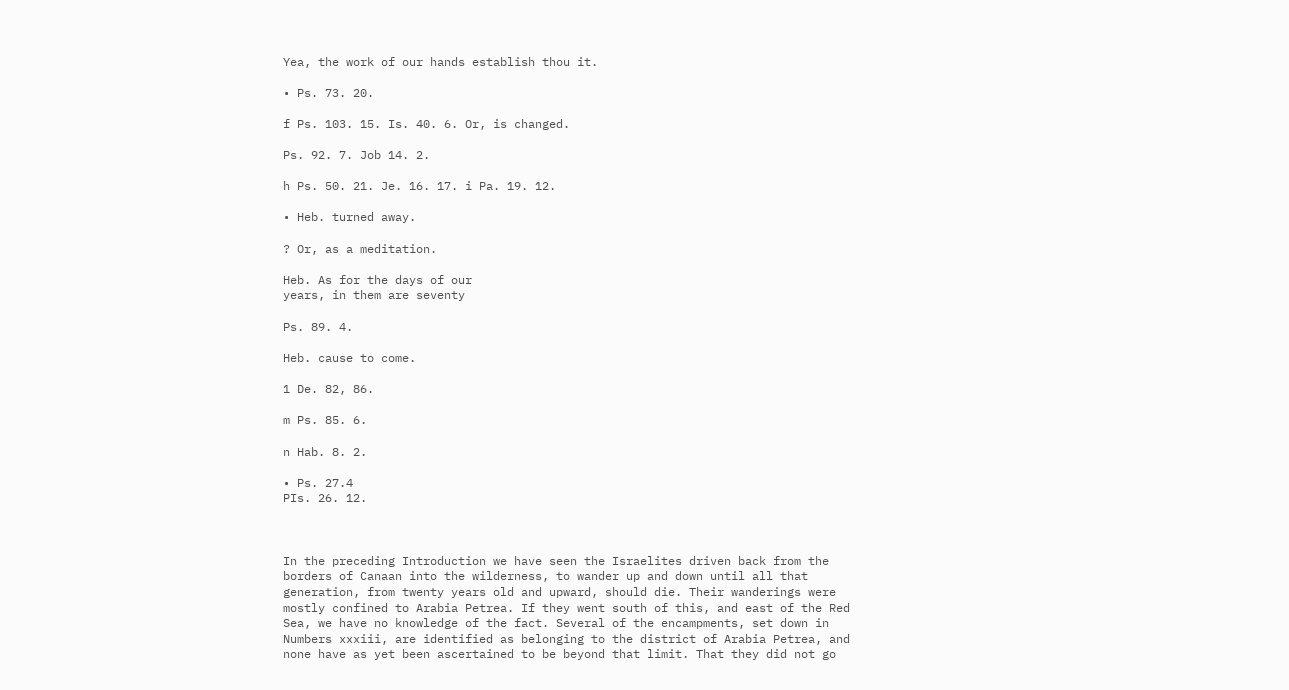Yea, the work of our hands establish thou it.

• Ps. 73. 20.

f Ps. 103. 15. Is. 40. 6. Or, is changed.

Ps. 92. 7. Job 14. 2.

h Ps. 50. 21. Je. 16. 17. i Pa. 19. 12.

• Heb. turned away.

? Or, as a meditation.

Heb. As for the days of our
years, in them are seventy

Ps. 89. 4.

Heb. cause to come.

1 De. 82, 86.

m Ps. 85. 6.

n Hab. 8. 2.

• Ps. 27.4
PIs. 26. 12.



In the preceding Introduction we have seen the Israelites driven back from the borders of Canaan into the wilderness, to wander up and down until all that generation, from twenty years old and upward, should die. Their wanderings were mostly confined to Arabia Petrea. If they went south of this, and east of the Red Sea, we have no knowledge of the fact. Several of the encampments, set down in Numbers xxxiii, are identified as belonging to the district of Arabia Petrea, and none have as yet been ascertained to be beyond that limit. That they did not go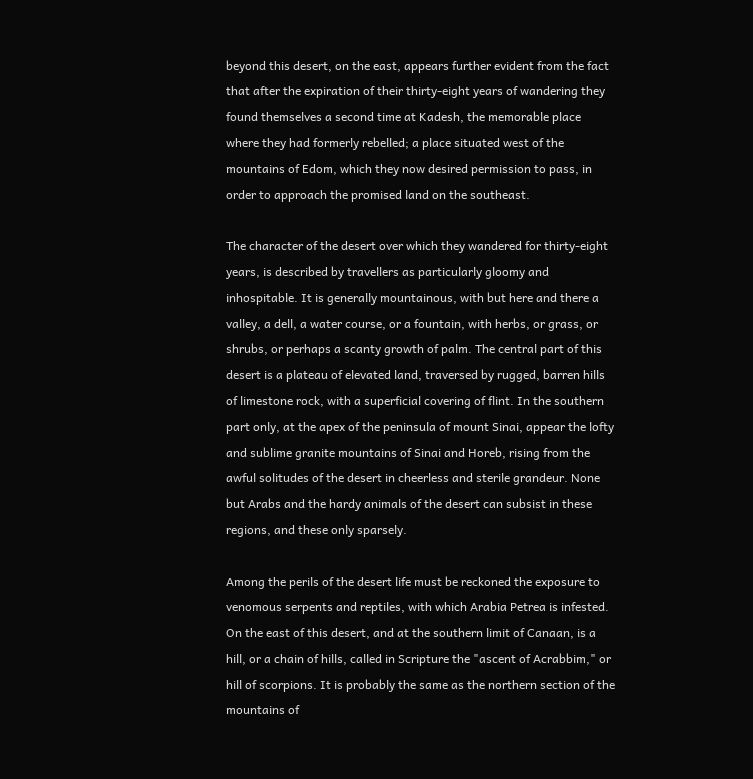beyond this desert, on the east, appears further evident from the fact that after the expiration of their thirty-eight years of wandering they found themselves a second time at Kadesh, the memorable place where they had formerly rebelled; a place situated west of the mountains of Edom, which they now desired permission to pass, in order to approach the promised land on the southeast.

The character of the desert over which they wandered for thirty-eight years, is described by travellers as particularly gloomy and inhospitable. It is generally mountainous, with but here and there a valley, a dell, a water course, or a fountain, with herbs, or grass, or shrubs, or perhaps a scanty growth of palm. The central part of this desert is a plateau of elevated land, traversed by rugged, barren hills of limestone rock, with a superficial covering of flint. In the southern part only, at the apex of the peninsula of mount Sinai, appear the lofty and sublime granite mountains of Sinai and Horeb, rising from the awful solitudes of the desert in cheerless and sterile grandeur. None but Arabs and the hardy animals of the desert can subsist in these regions, and these only sparsely.

Among the perils of the desert life must be reckoned the exposure to venomous serpents and reptiles, with which Arabia Petrea is infested. On the east of this desert, and at the southern limit of Canaan, is a hill, or a chain of hills, called in Scripture the "ascent of Acrabbim," or hill of scorpions. It is probably the same as the northern section of the mountains of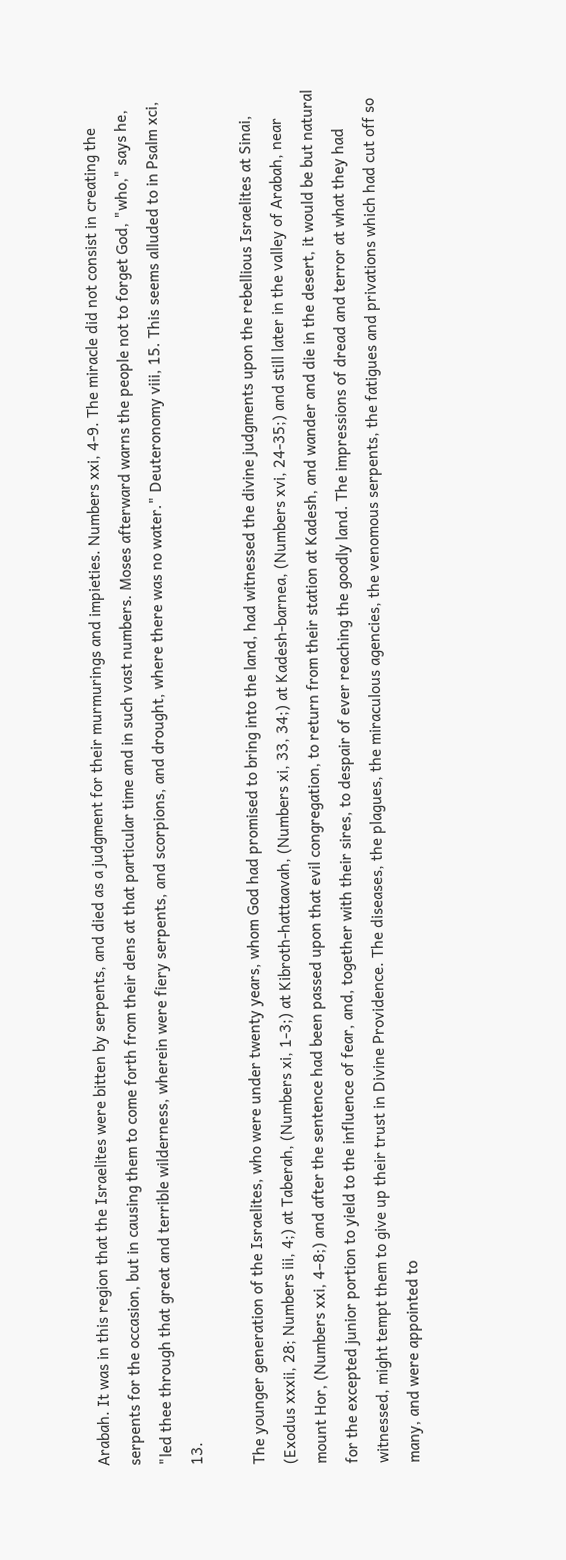Arabah. It was in this region that the Israelites were bitten by serpents, and died as a judgment for their murmurings and impieties. Numbers xxi, 4-9. The miracle did not consist in creating the serpents for the occasion, but in causing them to come forth from their dens at that particular time and in such vast numbers. Moses afterward warns the people not to forget God, "who," says he, "led thee through that great and terrible wilderness, wherein were fiery serpents, and scorpions, and drought, where there was no water." Deuteronomy viii, 15. This seems alluded to in Psalm xci, 13.

The younger generation of the Israelites, who were under twenty years, whom God had promised to bring into the land, had witnessed the divine judgments upon the rebellious Israelites at Sinai, (Exodus xxxii, 28; Numbers iii, 4;) at Taberah, (Numbers xi, 1-3;) at Kibroth-hattaavah, (Numbers xi, 33, 34;) at Kadesh-barnea, (Numbers xvi, 24-35;) and still later in the valley of Arabah, near mount Hor, (Numbers xxi, 4–8;) and after the sentence had been passed upon that evil congregation, to return from their station at Kadesh, and wander and die in the desert, it would be but natural for the excepted junior portion to yield to the influence of fear, and, together with their sires, to despair of ever reaching the goodly land. The impressions of dread and terror at what they had witnessed, might tempt them to give up their trust in Divine Providence. The diseases, the plagues, the miraculous agencies, the venomous serpents, the fatigues and privations which had cut off so many, and were appointed to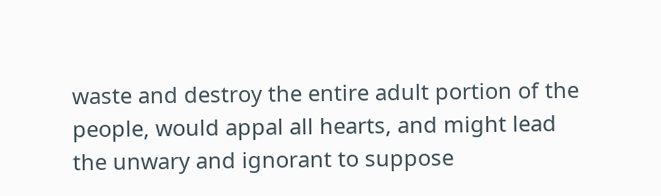waste and destroy the entire adult portion of the people, would appal all hearts, and might lead the unwary and ignorant to suppose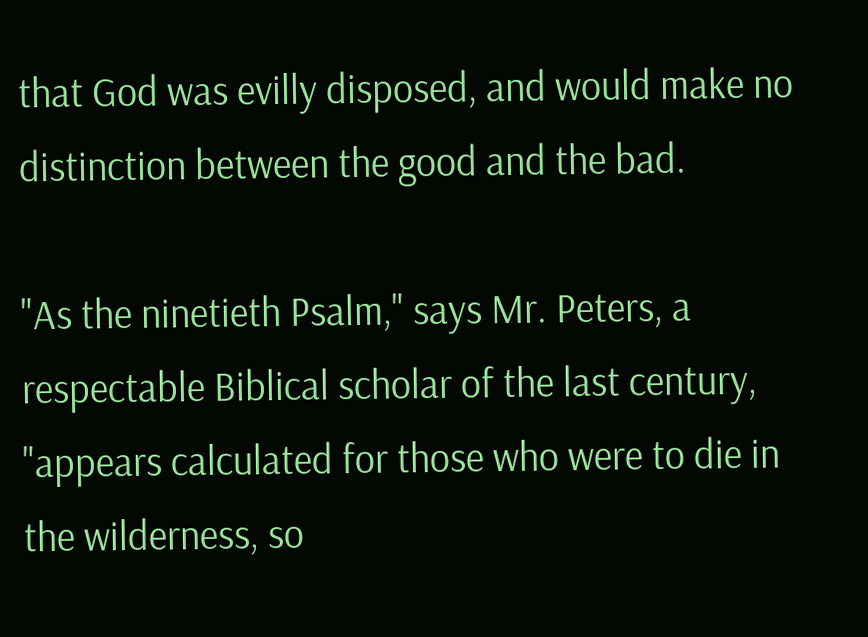that God was evilly disposed, and would make no distinction between the good and the bad.

"As the ninetieth Psalm," says Mr. Peters, a respectable Biblical scholar of the last century, "appears calculated for those who were to die in the wilderness, so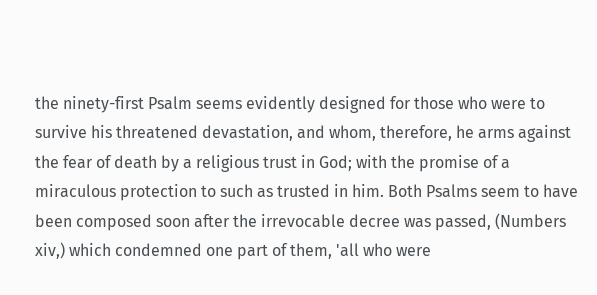the ninety-first Psalm seems evidently designed for those who were to survive his threatened devastation, and whom, therefore, he arms against the fear of death by a religious trust in God; with the promise of a miraculous protection to such as trusted in him. Both Psalms seem to have been composed soon after the irrevocable decree was passed, (Numbers xiv,) which condemned one part of them, 'all who were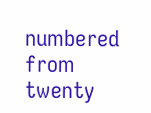numbered from twenty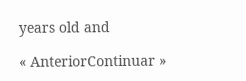years old and

« AnteriorContinuar »